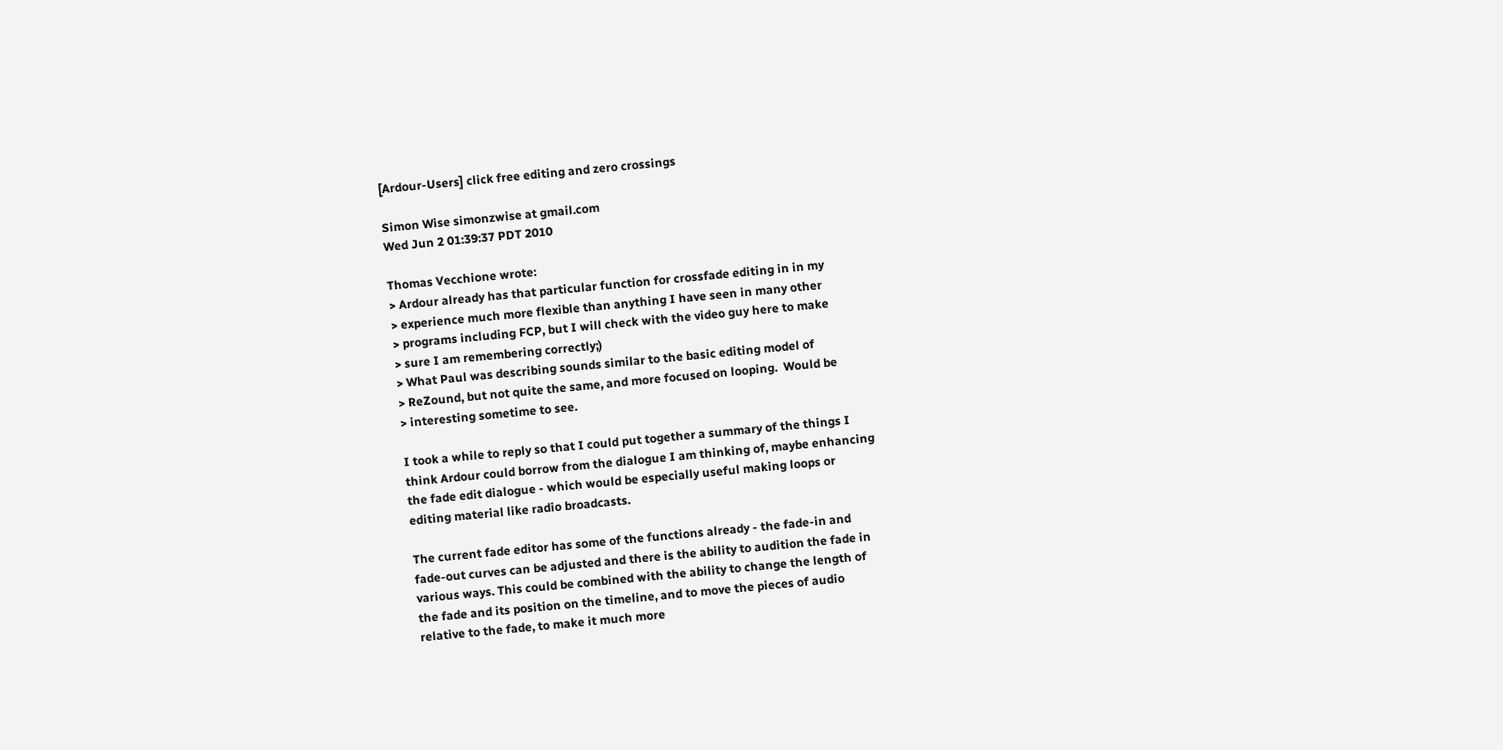[Ardour-Users] click free editing and zero crossings

Simon Wise simonzwise at gmail.com
Wed Jun 2 01:39:37 PDT 2010

Thomas Vecchione wrote:
> Ardour already has that particular function for crossfade editing in in my
> experience much more flexible than anything I have seen in many other
> programs including FCP, but I will check with the video guy here to make
> sure I am remembering correctly;)
> What Paul was describing sounds similar to the basic editing model of
> ReZound, but not quite the same, and more focused on looping.  Would be
> interesting sometime to see.

I took a while to reply so that I could put together a summary of the things I
think Ardour could borrow from the dialogue I am thinking of, maybe enhancing
the fade edit dialogue - which would be especially useful making loops or
editing material like radio broadcasts.

The current fade editor has some of the functions already - the fade-in and
fade-out curves can be adjusted and there is the ability to audition the fade in
various ways. This could be combined with the ability to change the length of
the fade and its position on the timeline, and to move the pieces of audio
relative to the fade, to make it much more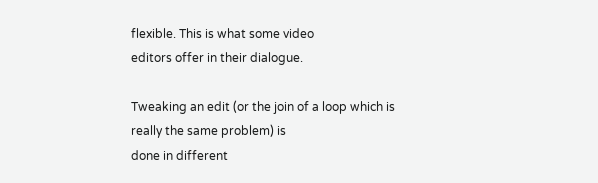flexible. This is what some video
editors offer in their dialogue.

Tweaking an edit (or the join of a loop which is really the same problem) is
done in different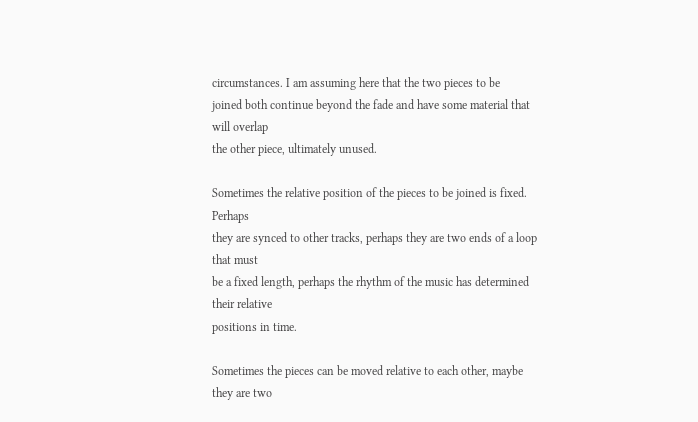circumstances. I am assuming here that the two pieces to be
joined both continue beyond the fade and have some material that will overlap
the other piece, ultimately unused.

Sometimes the relative position of the pieces to be joined is fixed. Perhaps
they are synced to other tracks, perhaps they are two ends of a loop that must
be a fixed length, perhaps the rhythm of the music has determined their relative
positions in time.

Sometimes the pieces can be moved relative to each other, maybe they are two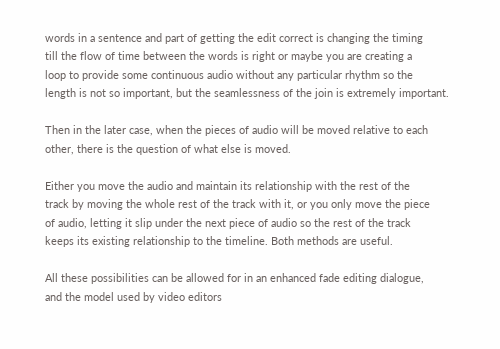words in a sentence and part of getting the edit correct is changing the timing
till the flow of time between the words is right or maybe you are creating a
loop to provide some continuous audio without any particular rhythm so the
length is not so important, but the seamlessness of the join is extremely important.

Then in the later case, when the pieces of audio will be moved relative to each
other, there is the question of what else is moved.

Either you move the audio and maintain its relationship with the rest of the
track by moving the whole rest of the track with it, or you only move the piece
of audio, letting it slip under the next piece of audio so the rest of the track
keeps its existing relationship to the timeline. Both methods are useful.

All these possibilities can be allowed for in an enhanced fade editing dialogue,
and the model used by video editors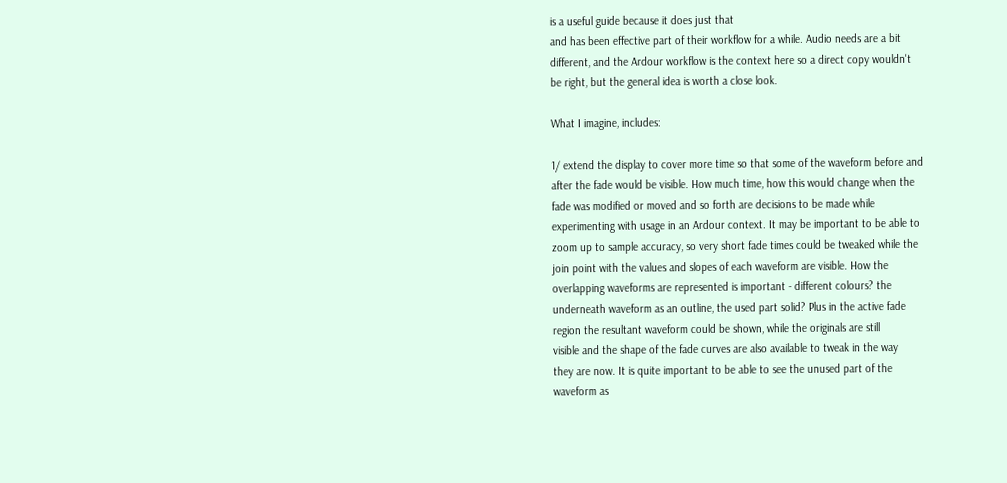is a useful guide because it does just that
and has been effective part of their workflow for a while. Audio needs are a bit
different, and the Ardour workflow is the context here so a direct copy wouldn't
be right, but the general idea is worth a close look.

What I imagine, includes:

1/ extend the display to cover more time so that some of the waveform before and
after the fade would be visible. How much time, how this would change when the
fade was modified or moved and so forth are decisions to be made while
experimenting with usage in an Ardour context. It may be important to be able to
zoom up to sample accuracy, so very short fade times could be tweaked while the
join point with the values and slopes of each waveform are visible. How the
overlapping waveforms are represented is important - different colours? the
underneath waveform as an outline, the used part solid? Plus in the active fade
region the resultant waveform could be shown, while the originals are still
visible and the shape of the fade curves are also available to tweak in the way
they are now. It is quite important to be able to see the unused part of the
waveform as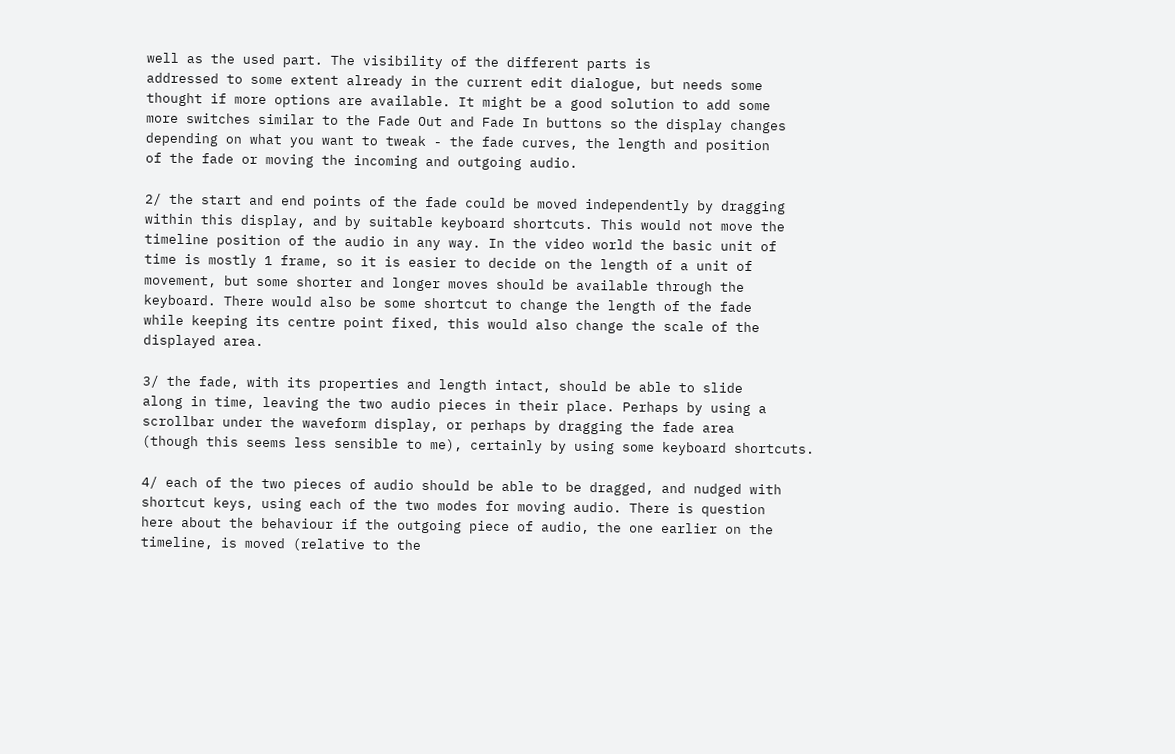well as the used part. The visibility of the different parts is
addressed to some extent already in the current edit dialogue, but needs some
thought if more options are available. It might be a good solution to add some
more switches similar to the Fade Out and Fade In buttons so the display changes
depending on what you want to tweak - the fade curves, the length and position
of the fade or moving the incoming and outgoing audio.

2/ the start and end points of the fade could be moved independently by dragging
within this display, and by suitable keyboard shortcuts. This would not move the
timeline position of the audio in any way. In the video world the basic unit of
time is mostly 1 frame, so it is easier to decide on the length of a unit of
movement, but some shorter and longer moves should be available through the
keyboard. There would also be some shortcut to change the length of the fade
while keeping its centre point fixed, this would also change the scale of the
displayed area.

3/ the fade, with its properties and length intact, should be able to slide
along in time, leaving the two audio pieces in their place. Perhaps by using a
scrollbar under the waveform display, or perhaps by dragging the fade area
(though this seems less sensible to me), certainly by using some keyboard shortcuts.

4/ each of the two pieces of audio should be able to be dragged, and nudged with
shortcut keys, using each of the two modes for moving audio. There is question
here about the behaviour if the outgoing piece of audio, the one earlier on the
timeline, is moved (relative to the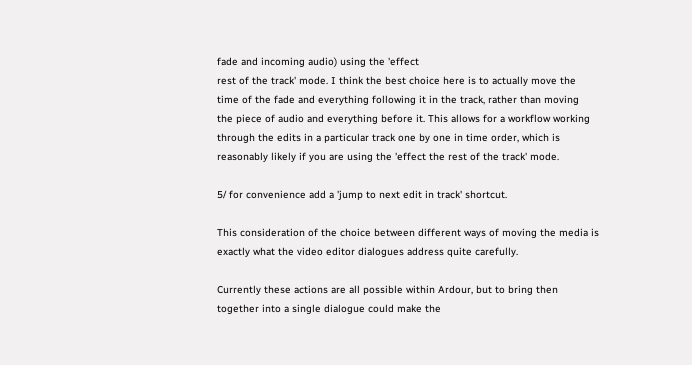fade and incoming audio) using the 'effect
rest of the track' mode. I think the best choice here is to actually move the
time of the fade and everything following it in the track, rather than moving
the piece of audio and everything before it. This allows for a workflow working
through the edits in a particular track one by one in time order, which is
reasonably likely if you are using the 'effect the rest of the track' mode.

5/ for convenience add a 'jump to next edit in track' shortcut.

This consideration of the choice between different ways of moving the media is
exactly what the video editor dialogues address quite carefully.

Currently these actions are all possible within Ardour, but to bring then
together into a single dialogue could make the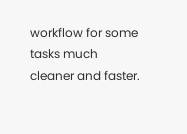workflow for some tasks much
cleaner and faster.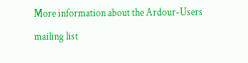More information about the Ardour-Users mailing list